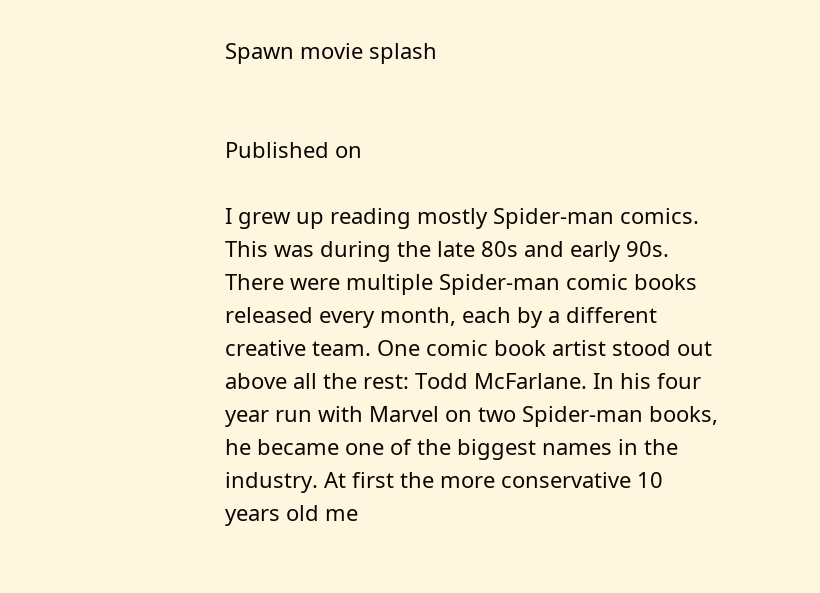Spawn movie splash


Published on

I grew up reading mostly Spider-man comics. This was during the late 80s and early 90s. There were multiple Spider-man comic books released every month, each by a different creative team. One comic book artist stood out above all the rest: Todd McFarlane. In his four year run with Marvel on two Spider-man books, he became one of the biggest names in the industry. At first the more conservative 10 years old me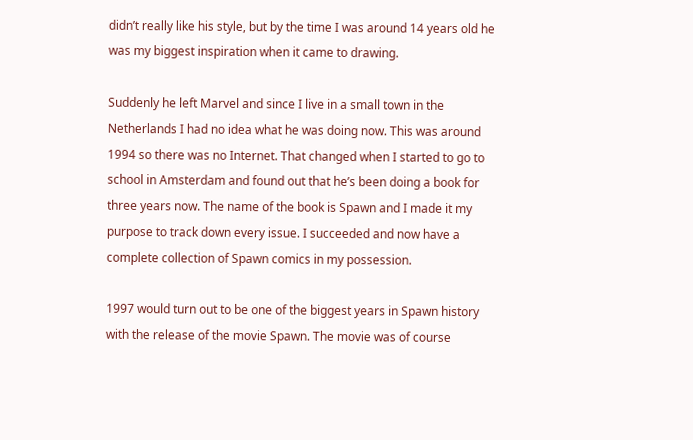didn’t really like his style, but by the time I was around 14 years old he was my biggest inspiration when it came to drawing.

Suddenly he left Marvel and since I live in a small town in the Netherlands I had no idea what he was doing now. This was around 1994 so there was no Internet. That changed when I started to go to school in Amsterdam and found out that he’s been doing a book for three years now. The name of the book is Spawn and I made it my purpose to track down every issue. I succeeded and now have a complete collection of Spawn comics in my possession.

1997 would turn out to be one of the biggest years in Spawn history with the release of the movie Spawn. The movie was of course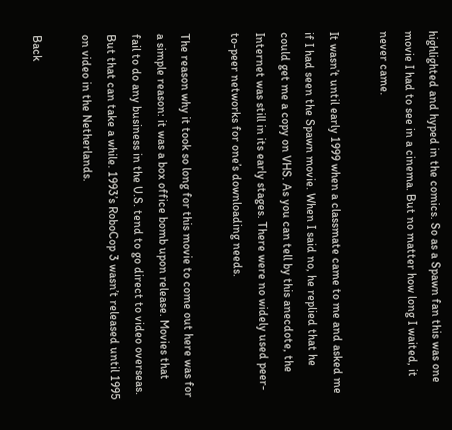highlighted and hyped in the comics. So as a Spawn fan this was one movie I had to see in a cinema. But no matter how long I waited, it never came.

It wasn’t until early 1999 when a classmate came to me and asked me if I had seen the Spawn movie. When I said no, he replied that he could get me a copy on VHS. As you can tell by this anecdote, the Internet was still in its early stages. There were no widely used peer-to-peer networks for one’s downloading needs.

The reason why it took so long for this movie to come out here was for a simple reason: it was a box office bomb upon release. Movies that fail to do any business in the U.S. tend to go direct to video overseas. But that can take a while. 1993’s RoboCop 3 wasn’t released until 1995 on video in the Netherlands.

Back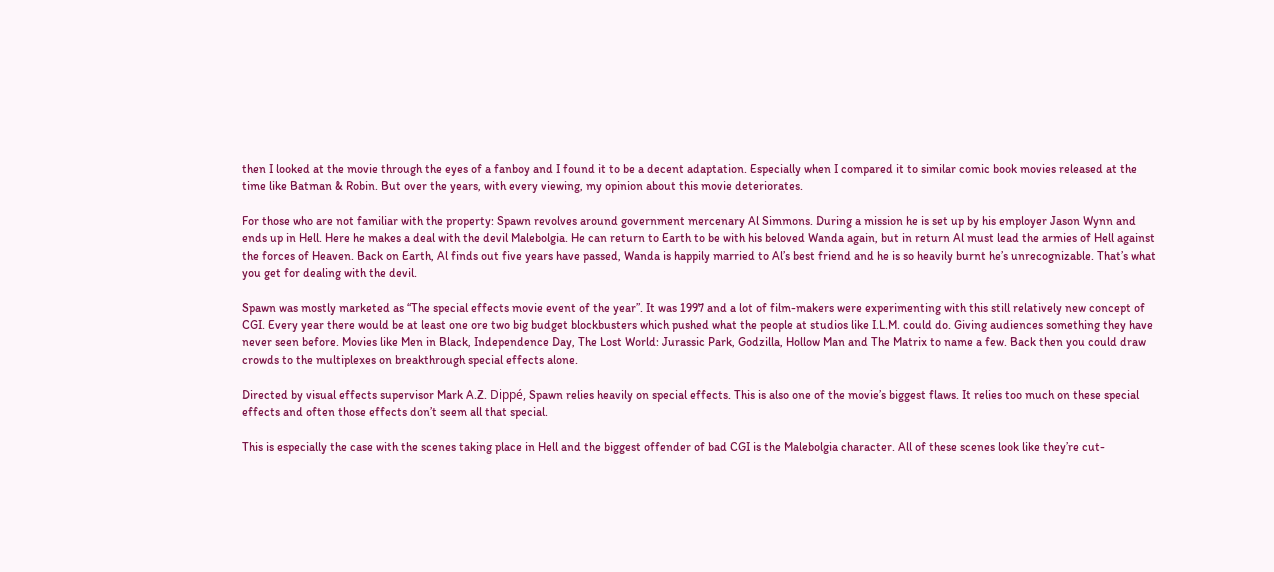then I looked at the movie through the eyes of a fanboy and I found it to be a decent adaptation. Especially when I compared it to similar comic book movies released at the time like Batman & Robin. But over the years, with every viewing, my opinion about this movie deteriorates.

For those who are not familiar with the property: Spawn revolves around government mercenary Al Simmons. During a mission he is set up by his employer Jason Wynn and ends up in Hell. Here he makes a deal with the devil Malebolgia. He can return to Earth to be with his beloved Wanda again, but in return Al must lead the armies of Hell against the forces of Heaven. Back on Earth, Al finds out five years have passed, Wanda is happily married to Al’s best friend and he is so heavily burnt he’s unrecognizable. That’s what you get for dealing with the devil.

Spawn was mostly marketed as “The special effects movie event of the year”. It was 1997 and a lot of film-makers were experimenting with this still relatively new concept of CGI. Every year there would be at least one ore two big budget blockbusters which pushed what the people at studios like I.L.M. could do. Giving audiences something they have never seen before. Movies like Men in Black, Independence Day, The Lost World: Jurassic Park, Godzilla, Hollow Man and The Matrix to name a few. Back then you could draw crowds to the multiplexes on breakthrough special effects alone.

Directed by visual effects supervisor Mark A.Z. Dippé, Spawn relies heavily on special effects. This is also one of the movie’s biggest flaws. It relies too much on these special effects and often those effects don’t seem all that special.

This is especially the case with the scenes taking place in Hell and the biggest offender of bad CGI is the Malebolgia character. All of these scenes look like they’re cut-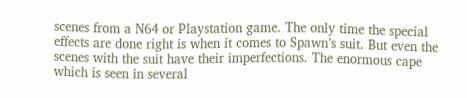scenes from a N64 or Playstation game. The only time the special effects are done right is when it comes to Spawn’s suit. But even the scenes with the suit have their imperfections. The enormous cape which is seen in several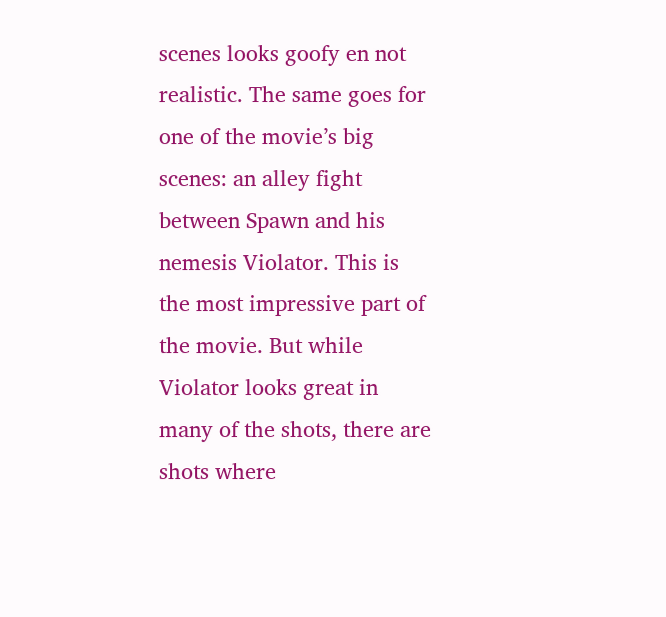scenes looks goofy en not realistic. The same goes for one of the movie’s big scenes: an alley fight between Spawn and his nemesis Violator. This is the most impressive part of the movie. But while Violator looks great in many of the shots, there are shots where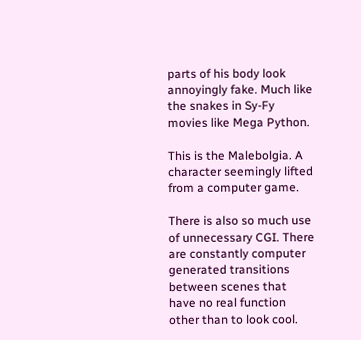parts of his body look annoyingly fake. Much like the snakes in Sy-Fy movies like Mega Python.

This is the Malebolgia. A character seemingly lifted from a computer game.

There is also so much use of unnecessary CGI. There are constantly computer generated transitions between scenes that have no real function other than to look cool.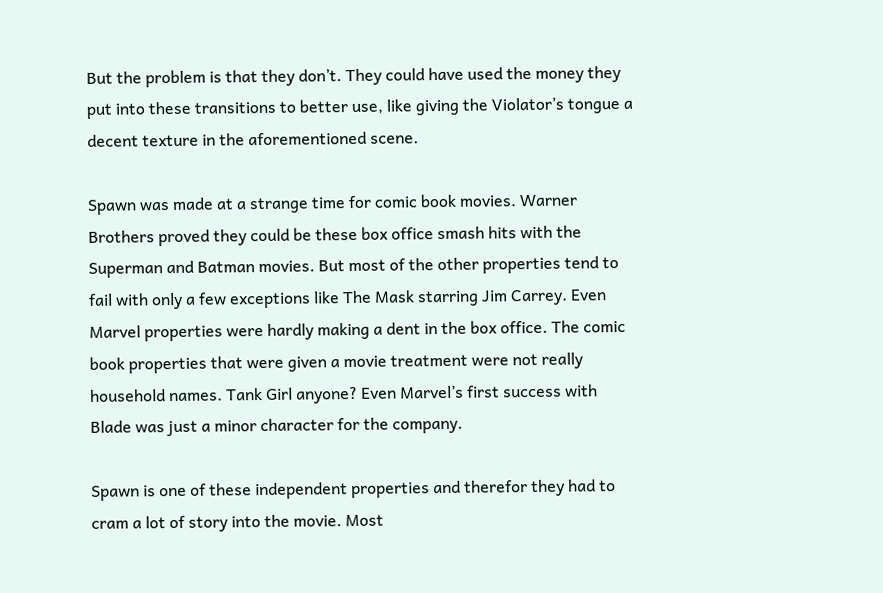But the problem is that they don’t. They could have used the money they put into these transitions to better use, like giving the Violator’s tongue a decent texture in the aforementioned scene.

Spawn was made at a strange time for comic book movies. Warner Brothers proved they could be these box office smash hits with the Superman and Batman movies. But most of the other properties tend to fail with only a few exceptions like The Mask starring Jim Carrey. Even Marvel properties were hardly making a dent in the box office. The comic book properties that were given a movie treatment were not really household names. Tank Girl anyone? Even Marvel’s first success with Blade was just a minor character for the company.

Spawn is one of these independent properties and therefor they had to cram a lot of story into the movie. Most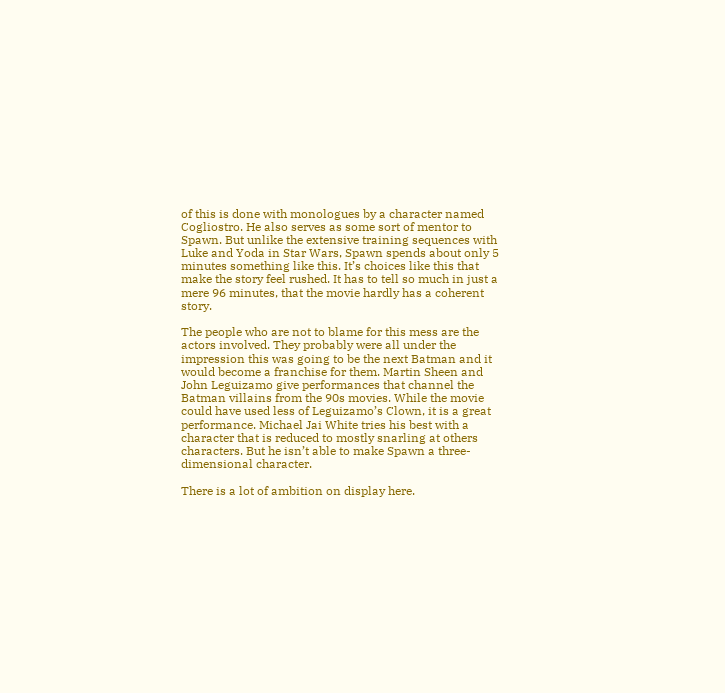of this is done with monologues by a character named Cogliostro. He also serves as some sort of mentor to Spawn. But unlike the extensive training sequences with Luke and Yoda in Star Wars, Spawn spends about only 5 minutes something like this. It’s choices like this that make the story feel rushed. It has to tell so much in just a mere 96 minutes, that the movie hardly has a coherent story.

The people who are not to blame for this mess are the actors involved. They probably were all under the impression this was going to be the next Batman and it would become a franchise for them. Martin Sheen and John Leguizamo give performances that channel the Batman villains from the 90s movies. While the movie could have used less of Leguizamo’s Clown, it is a great performance. Michael Jai White tries his best with a character that is reduced to mostly snarling at others characters. But he isn’t able to make Spawn a three-dimensional character.

There is a lot of ambition on display here.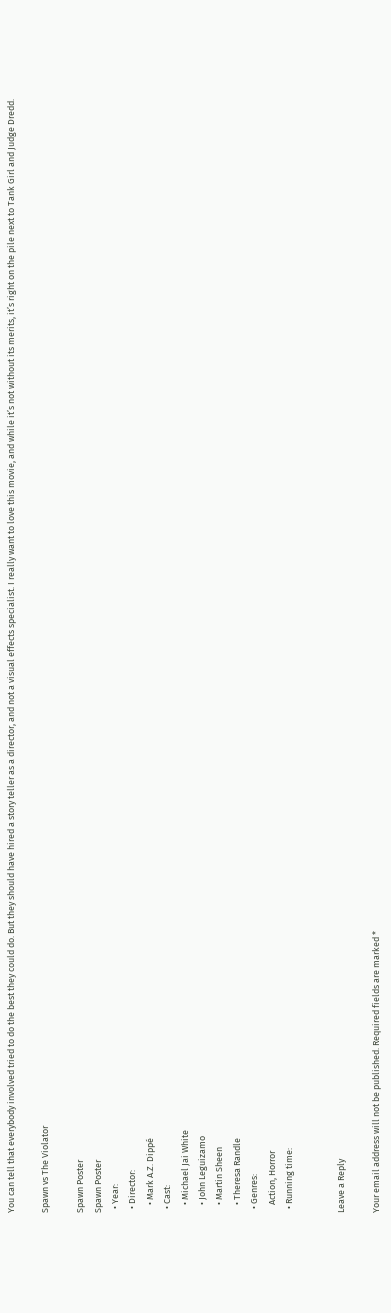You can tell that everybody involved tried to do the best they could do. But they should have hired a story teller as a director, and not a visual effects specialist. I really want to love this movie, and while it’s not without its merits, it’s right on the pile next to Tank Girl and Judge Dredd.

Spawn vs The Violator

Spawn Poster
Spawn Poster
  • Year:
  • Director:
    • Mark A.Z. Dippé
  • Cast:
    • Michael Jai White
    • John Leguizamo
    • Martin Sheen
    • Theresa Randle
  • Genres:
    Action, Horror
  • Running time:


Leave a Reply

Your email address will not be published. Required fields are marked *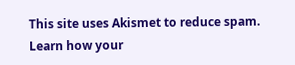This site uses Akismet to reduce spam. Learn how your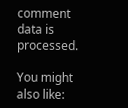comment data is processed.

You might also like: